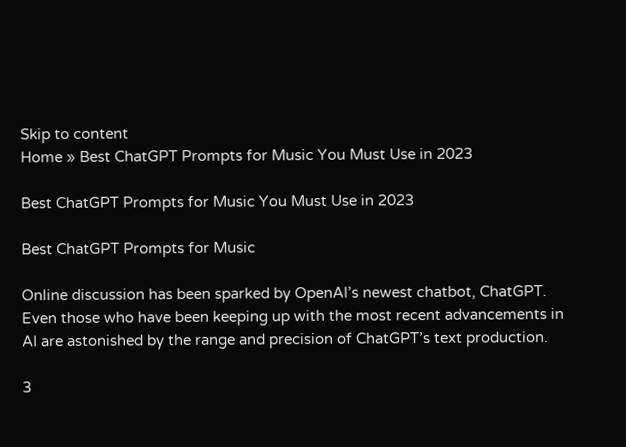Skip to content
Home » Best ChatGPT Prompts for Music You Must Use in 2023

Best ChatGPT Prompts for Music You Must Use in 2023

Best ChatGPT Prompts for Music

Online discussion has been sparked by OpenAI’s newest chatbot, ChatGPT. Even those who have been keeping up with the most recent advancements in AI are astonished by the range and precision of ChatGPT’s text production.

3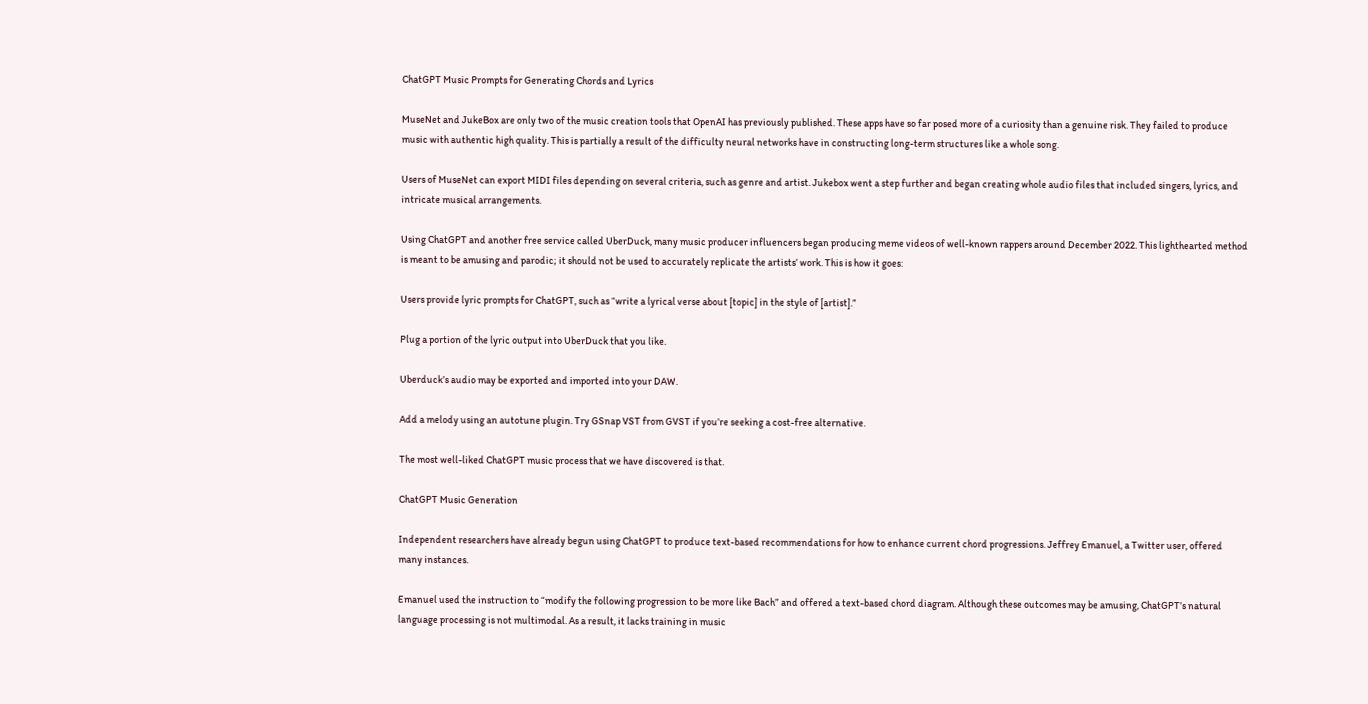ChatGPT Music Prompts for Generating Chords and Lyrics

MuseNet and JukeBox are only two of the music creation tools that OpenAI has previously published. These apps have so far posed more of a curiosity than a genuine risk. They failed to produce music with authentic high quality. This is partially a result of the difficulty neural networks have in constructing long-term structures like a whole song.

Users of MuseNet can export MIDI files depending on several criteria, such as genre and artist. Jukebox went a step further and began creating whole audio files that included singers, lyrics, and intricate musical arrangements.

Using ChatGPT and another free service called UberDuck, many music producer influencers began producing meme videos of well-known rappers around December 2022. This lighthearted method is meant to be amusing and parodic; it should not be used to accurately replicate the artists’ work. This is how it goes:

Users provide lyric prompts for ChatGPT, such as “write a lyrical verse about [topic] in the style of [artist].”

Plug a portion of the lyric output into UberDuck that you like.

Uberduck’s audio may be exported and imported into your DAW.

Add a melody using an autotune plugin. Try GSnap VST from GVST if you’re seeking a cost-free alternative.

The most well-liked ChatGPT music process that we have discovered is that.

ChatGPT Music Generation

Independent researchers have already begun using ChatGPT to produce text-based recommendations for how to enhance current chord progressions. Jeffrey Emanuel, a Twitter user, offered many instances.

Emanuel used the instruction to “modify the following progression to be more like Bach” and offered a text-based chord diagram. Although these outcomes may be amusing, ChatGPT’s natural language processing is not multimodal. As a result, it lacks training in music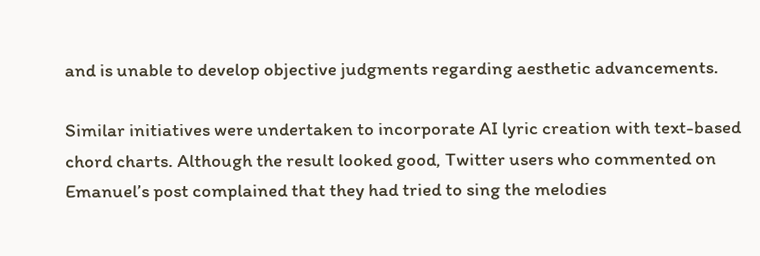and is unable to develop objective judgments regarding aesthetic advancements.

Similar initiatives were undertaken to incorporate AI lyric creation with text-based chord charts. Although the result looked good, Twitter users who commented on Emanuel’s post complained that they had tried to sing the melodies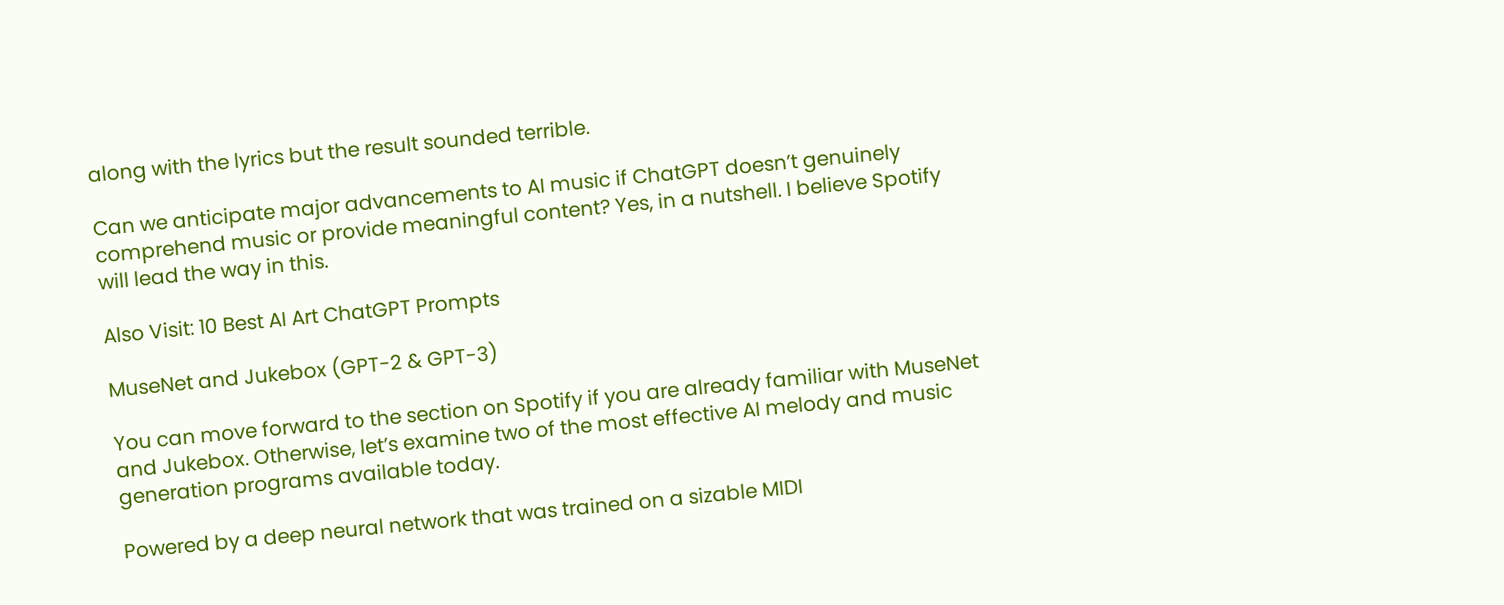along with the lyrics but the result sounded terrible.

Can we anticipate major advancements to AI music if ChatGPT doesn’t genuinely comprehend music or provide meaningful content? Yes, in a nutshell. I believe Spotify will lead the way in this.

Also Visit: 10 Best AI Art ChatGPT Prompts

MuseNet and Jukebox (GPT-2 & GPT-3)

You can move forward to the section on Spotify if you are already familiar with MuseNet and Jukebox. Otherwise, let’s examine two of the most effective AI melody and music generation programs available today.

Powered by a deep neural network that was trained on a sizable MIDI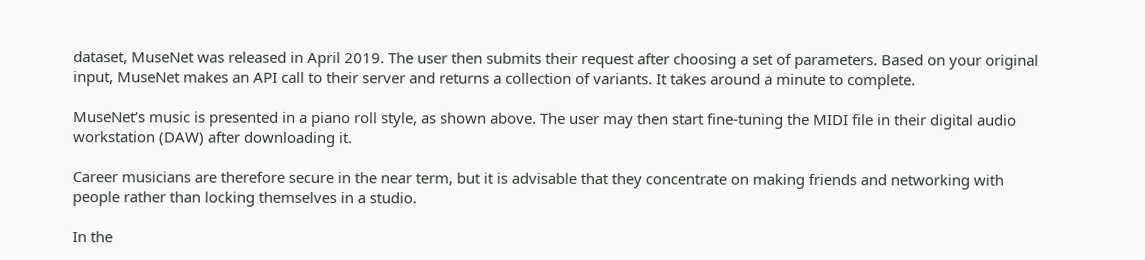dataset, MuseNet was released in April 2019. The user then submits their request after choosing a set of parameters. Based on your original input, MuseNet makes an API call to their server and returns a collection of variants. It takes around a minute to complete.

MuseNet’s music is presented in a piano roll style, as shown above. The user may then start fine-tuning the MIDI file in their digital audio workstation (DAW) after downloading it.

Career musicians are therefore secure in the near term, but it is advisable that they concentrate on making friends and networking with people rather than locking themselves in a studio.

In the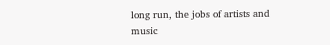long run, the jobs of artists and music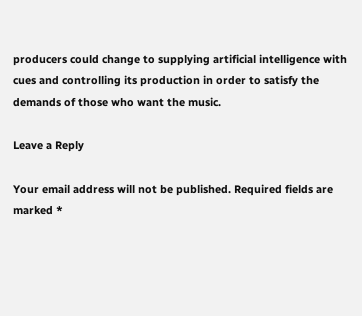producers could change to supplying artificial intelligence with cues and controlling its production in order to satisfy the demands of those who want the music.

Leave a Reply

Your email address will not be published. Required fields are marked *